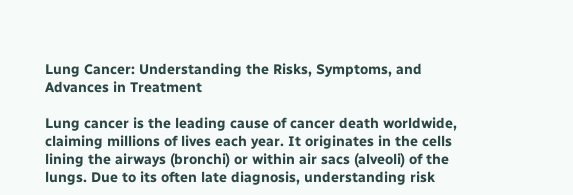Lung Cancer: Understanding the Risks, Symptoms, and Advances in Treatment

Lung cancer is the leading cause of cancer death worldwide, claiming millions of lives each year. It originates in the cells lining the airways (bronchi) or within air sacs (alveoli) of the lungs. Due to its often late diagnosis, understanding risk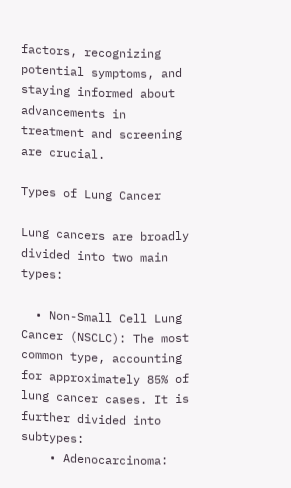factors, recognizing potential symptoms, and staying informed about advancements in treatment and screening are crucial.

Types of Lung Cancer

Lung cancers are broadly divided into two main types:

  • Non-Small Cell Lung Cancer (NSCLC): The most common type, accounting for approximately 85% of lung cancer cases. It is further divided into subtypes:
    • Adenocarcinoma: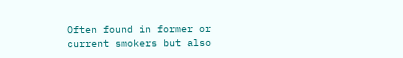Often found in former or current smokers but also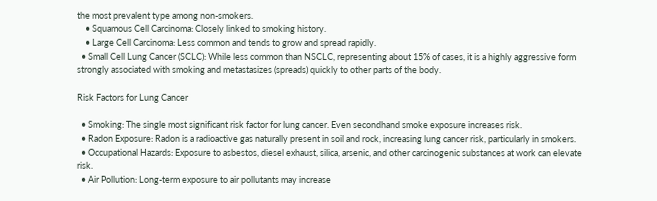the most prevalent type among non-smokers.
    • Squamous Cell Carcinoma: Closely linked to smoking history.
    • Large Cell Carcinoma: Less common and tends to grow and spread rapidly.
  • Small Cell Lung Cancer (SCLC): While less common than NSCLC, representing about 15% of cases, it is a highly aggressive form strongly associated with smoking and metastasizes (spreads) quickly to other parts of the body.

Risk Factors for Lung Cancer

  • Smoking: The single most significant risk factor for lung cancer. Even secondhand smoke exposure increases risk.
  • Radon Exposure: Radon is a radioactive gas naturally present in soil and rock, increasing lung cancer risk, particularly in smokers.
  • Occupational Hazards: Exposure to asbestos, diesel exhaust, silica, arsenic, and other carcinogenic substances at work can elevate risk.
  • Air Pollution: Long-term exposure to air pollutants may increase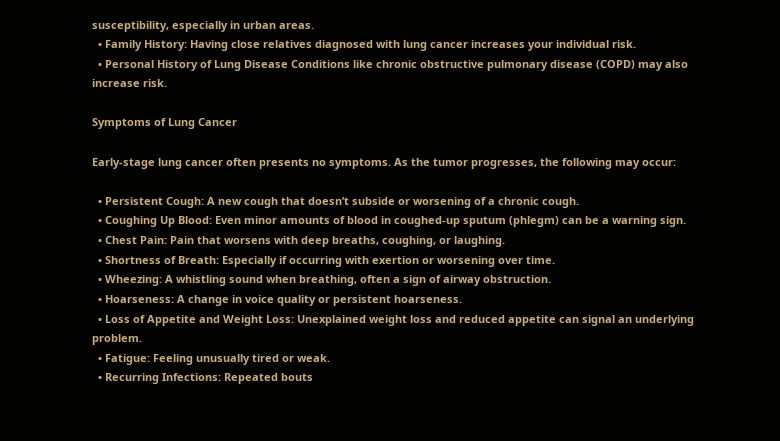susceptibility, especially in urban areas.
  • Family History: Having close relatives diagnosed with lung cancer increases your individual risk.
  • Personal History of Lung Disease Conditions like chronic obstructive pulmonary disease (COPD) may also increase risk.

Symptoms of Lung Cancer

Early-stage lung cancer often presents no symptoms. As the tumor progresses, the following may occur:

  • Persistent Cough: A new cough that doesn’t subside or worsening of a chronic cough.
  • Coughing Up Blood: Even minor amounts of blood in coughed-up sputum (phlegm) can be a warning sign.
  • Chest Pain: Pain that worsens with deep breaths, coughing, or laughing.
  • Shortness of Breath: Especially if occurring with exertion or worsening over time.
  • Wheezing: A whistling sound when breathing, often a sign of airway obstruction.
  • Hoarseness: A change in voice quality or persistent hoarseness.
  • Loss of Appetite and Weight Loss: Unexplained weight loss and reduced appetite can signal an underlying problem.
  • Fatigue: Feeling unusually tired or weak.
  • Recurring Infections: Repeated bouts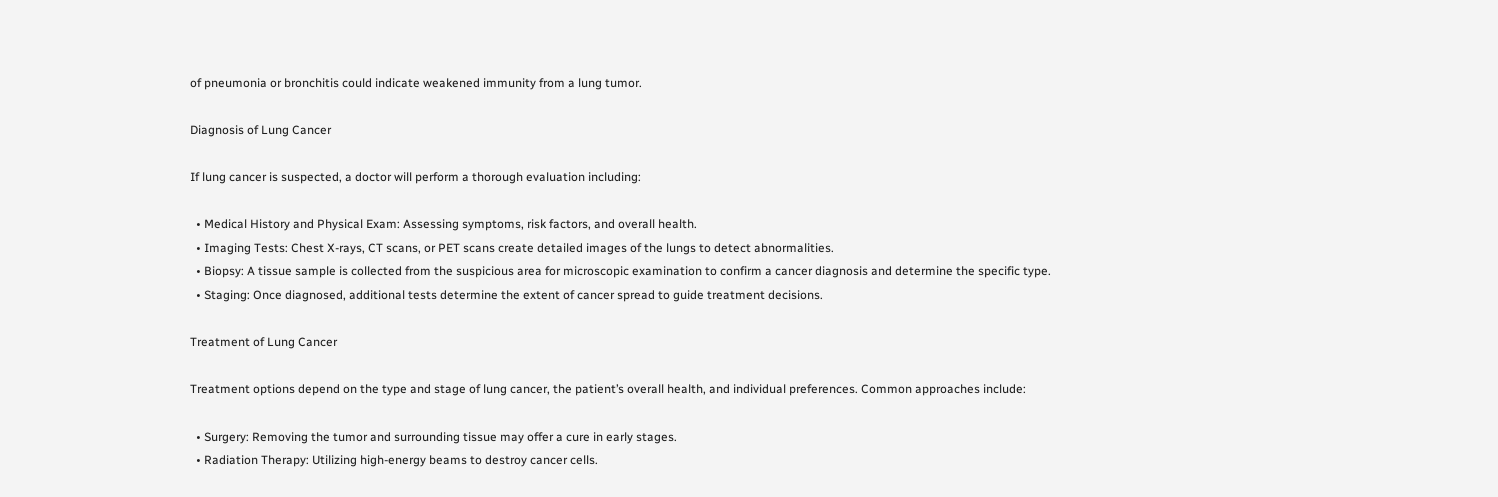of pneumonia or bronchitis could indicate weakened immunity from a lung tumor.

Diagnosis of Lung Cancer

If lung cancer is suspected, a doctor will perform a thorough evaluation including:

  • Medical History and Physical Exam: Assessing symptoms, risk factors, and overall health.
  • Imaging Tests: Chest X-rays, CT scans, or PET scans create detailed images of the lungs to detect abnormalities.
  • Biopsy: A tissue sample is collected from the suspicious area for microscopic examination to confirm a cancer diagnosis and determine the specific type.
  • Staging: Once diagnosed, additional tests determine the extent of cancer spread to guide treatment decisions.

Treatment of Lung Cancer

Treatment options depend on the type and stage of lung cancer, the patient’s overall health, and individual preferences. Common approaches include:

  • Surgery: Removing the tumor and surrounding tissue may offer a cure in early stages.
  • Radiation Therapy: Utilizing high-energy beams to destroy cancer cells.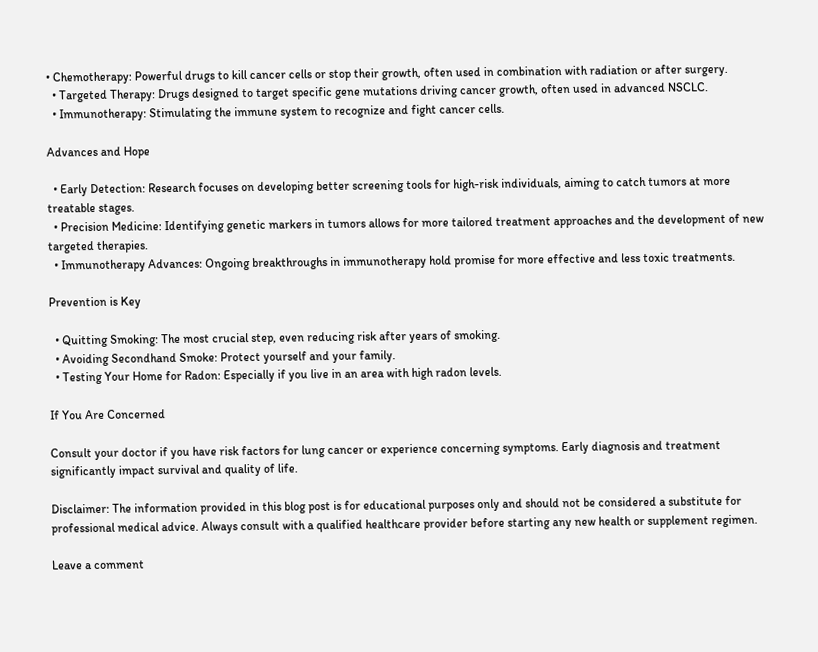• Chemotherapy: Powerful drugs to kill cancer cells or stop their growth, often used in combination with radiation or after surgery.
  • Targeted Therapy: Drugs designed to target specific gene mutations driving cancer growth, often used in advanced NSCLC.
  • Immunotherapy: Stimulating the immune system to recognize and fight cancer cells.

Advances and Hope

  • Early Detection: Research focuses on developing better screening tools for high-risk individuals, aiming to catch tumors at more treatable stages.
  • Precision Medicine: Identifying genetic markers in tumors allows for more tailored treatment approaches and the development of new targeted therapies.
  • Immunotherapy Advances: Ongoing breakthroughs in immunotherapy hold promise for more effective and less toxic treatments.

Prevention is Key

  • Quitting Smoking: The most crucial step, even reducing risk after years of smoking.
  • Avoiding Secondhand Smoke: Protect yourself and your family.
  • Testing Your Home for Radon: Especially if you live in an area with high radon levels.

If You Are Concerned

Consult your doctor if you have risk factors for lung cancer or experience concerning symptoms. Early diagnosis and treatment significantly impact survival and quality of life.

Disclaimer: The information provided in this blog post is for educational purposes only and should not be considered a substitute for professional medical advice. Always consult with a qualified healthcare provider before starting any new health or supplement regimen.

Leave a comment